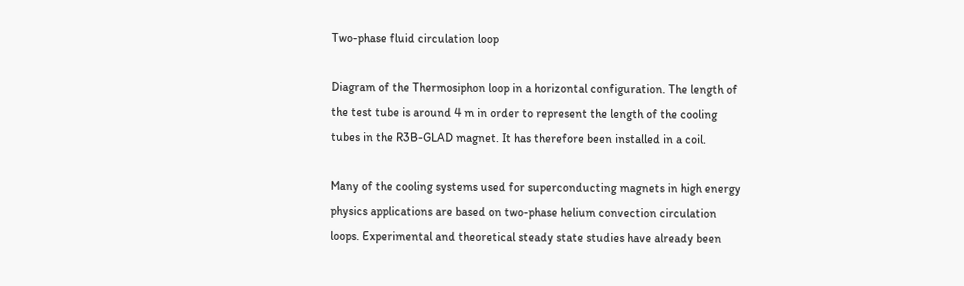Two-phase fluid circulation loop

Diagram of the Thermosiphon loop in a horizontal configuration. The length of the test tube is around 4 m in order to represent the length of the cooling tubes in the R3B-GLAD magnet. It has therefore been installed in a coil.

Many of the cooling systems used for superconducting magnets in high energy physics applications are based on two-phase helium convection circulation loops. Experimental and theoretical steady state studies have already been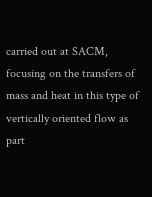carried out at SACM, focusing on the transfers of mass and heat in this type of vertically oriented flow as part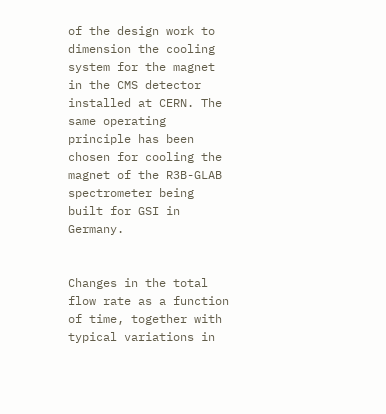of the design work to dimension the cooling system for the magnet in the CMS detector installed at CERN. The same operating principle has been chosen for cooling the magnet of the R3B-GLAB spectrometer being built for GSI in Germany.


Changes in the total flow rate as a function of time, together with typical variations in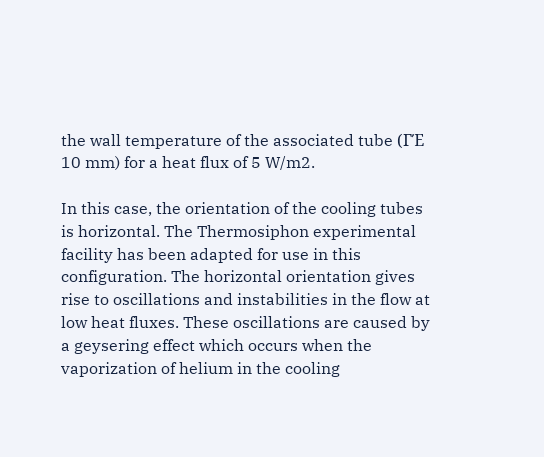the wall temperature of the associated tube (ΓΈ 10 mm) for a heat flux of 5 W/m2.

In this case, the orientation of the cooling tubes is horizontal. The Thermosiphon experimental facility has been adapted for use in this configuration. The horizontal orientation gives rise to oscillations and instabilities in the flow at low heat fluxes. These oscillations are caused by a geysering effect which occurs when the vaporization of helium in the cooling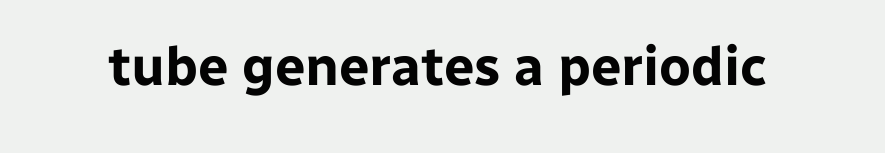tube generates a periodic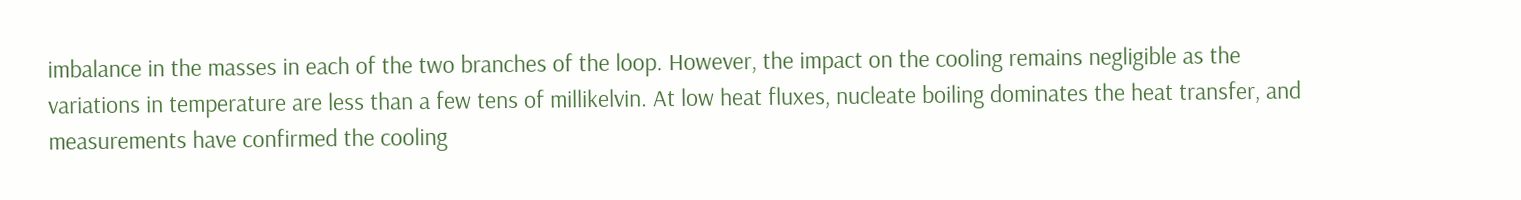imbalance in the masses in each of the two branches of the loop. However, the impact on the cooling remains negligible as the variations in temperature are less than a few tens of millikelvin. At low heat fluxes, nucleate boiling dominates the heat transfer, and measurements have confirmed the cooling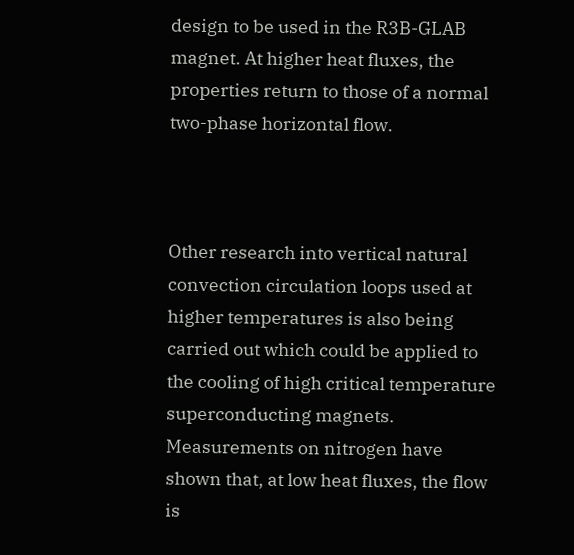design to be used in the R3B-GLAB magnet. At higher heat fluxes, the properties return to those of a normal two-phase horizontal flow.



Other research into vertical natural convection circulation loops used at higher temperatures is also being carried out which could be applied to the cooling of high critical temperature superconducting magnets. Measurements on nitrogen have shown that, at low heat fluxes, the flow is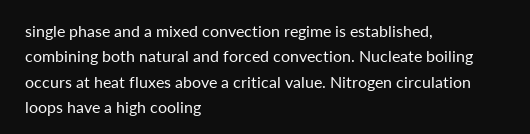single phase and a mixed convection regime is established, combining both natural and forced convection. Nucleate boiling occurs at heat fluxes above a critical value. Nitrogen circulation loops have a high cooling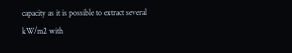capacity as it is possible to extract several kW/m2 with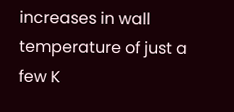increases in wall temperature of just a few K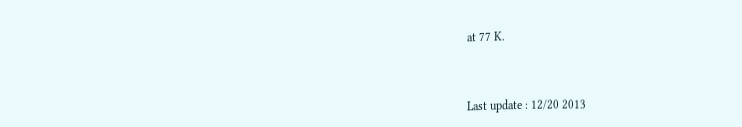at 77 K.



Last update : 12/20 2013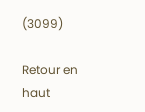(3099)

Retour en haut